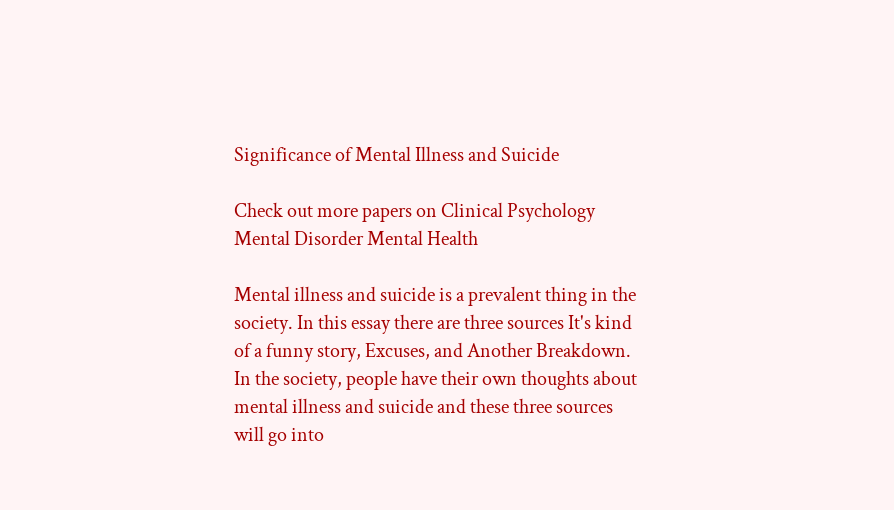Significance of Mental Illness and Suicide

Check out more papers on Clinical Psychology Mental Disorder Mental Health

Mental illness and suicide is a prevalent thing in the society. In this essay there are three sources It's kind of a funny story, Excuses, and Another Breakdown. In the society, people have their own thoughts about mental illness and suicide and these three sources will go into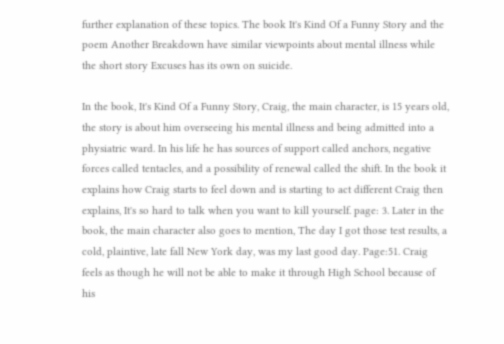further explanation of these topics. The book It's Kind Of a Funny Story and the poem Another Breakdown have similar viewpoints about mental illness while the short story Excuses has its own on suicide.

In the book, It's Kind Of a Funny Story, Craig, the main character, is 15 years old, the story is about him overseeing his mental illness and being admitted into a physiatric ward. In his life he has sources of support called anchors, negative forces called tentacles, and a possibility of renewal called the shift. In the book it explains how Craig starts to feel down and is starting to act different Craig then explains, It's so hard to talk when you want to kill yourself. page: 3. Later in the book, the main character also goes to mention, The day I got those test results, a cold, plaintive, late fall New York day, was my last good day. Page:51. Craig feels as though he will not be able to make it through High School because of his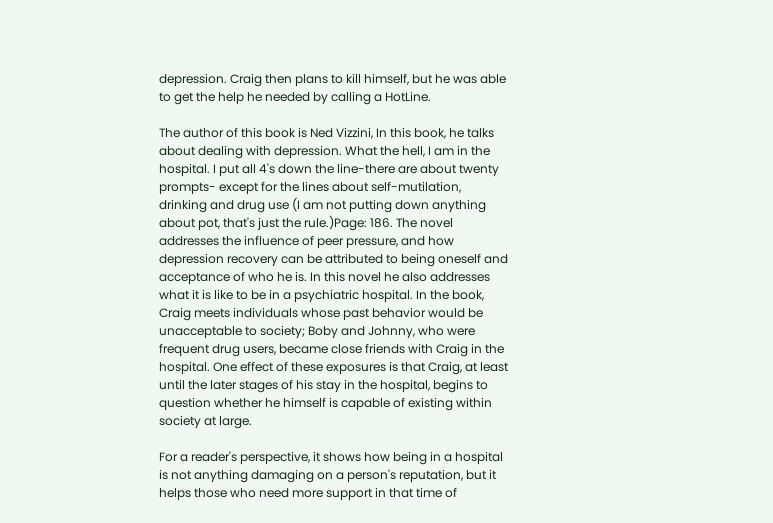depression. Craig then plans to kill himself, but he was able to get the help he needed by calling a HotLine.

The author of this book is Ned Vizzini, In this book, he talks about dealing with depression. What the hell, I am in the hospital. I put all 4's down the line-there are about twenty prompts- except for the lines about self-mutilation, drinking and drug use (I am not putting down anything about pot, that's just the rule.)Page: 186. The novel addresses the influence of peer pressure, and how depression recovery can be attributed to being oneself and acceptance of who he is. In this novel he also addresses what it is like to be in a psychiatric hospital. In the book, Craig meets individuals whose past behavior would be unacceptable to society; Boby and Johnny, who were frequent drug users, became close friends with Craig in the hospital. One effect of these exposures is that Craig, at least until the later stages of his stay in the hospital, begins to question whether he himself is capable of existing within society at large.

For a reader's perspective, it shows how being in a hospital is not anything damaging on a person's reputation, but it helps those who need more support in that time of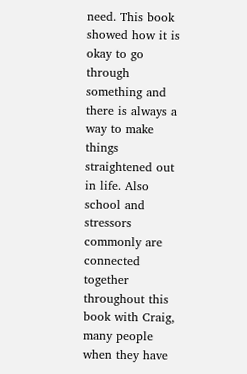need. This book showed how it is okay to go through something and there is always a way to make things straightened out in life. Also school and stressors commonly are connected together throughout this book with Craig, many people when they have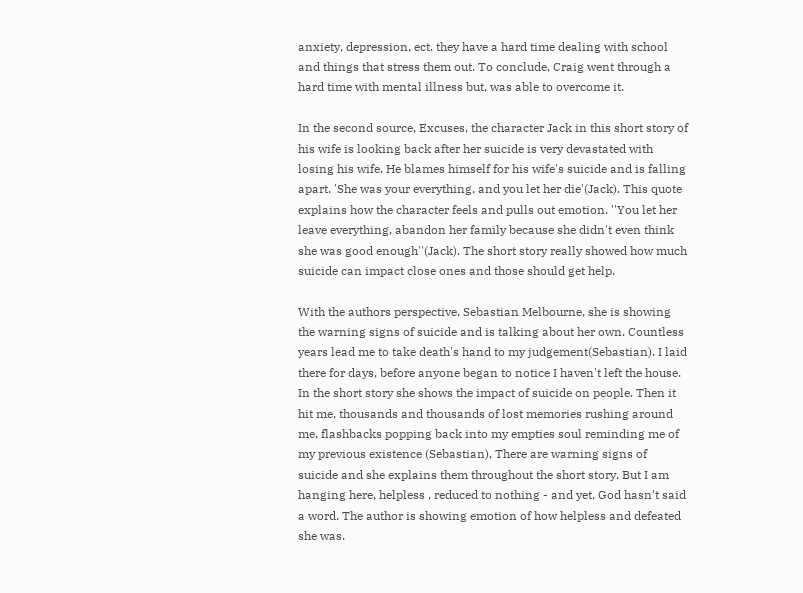anxiety, depression, ect. they have a hard time dealing with school and things that stress them out. To conclude, Craig went through a hard time with mental illness but, was able to overcome it.

In the second source, Excuses, the character Jack in this short story of his wife is looking back after her suicide is very devastated with losing his wife. He blames himself for his wife's suicide and is falling apart. 'She was your everything, and you let her die'(Jack). This quote explains how the character feels and pulls out emotion. ''You let her leave everything, abandon her family because she didn't even think she was good enough''(Jack). The short story really showed how much suicide can impact close ones and those should get help.

With the authors perspective, Sebastian Melbourne, she is showing the warning signs of suicide and is talking about her own. Countless years lead me to take death's hand to my judgement(Sebastian). I laid there for days, before anyone began to notice I haven't left the house. In the short story she shows the impact of suicide on people. Then it hit me, thousands and thousands of lost memories rushing around me, flashbacks popping back into my empties soul reminding me of my previous existence (Sebastian), There are warning signs of suicide and she explains them throughout the short story. But I am hanging here, helpless , reduced to nothing - and yet, God hasn't said a word. The author is showing emotion of how helpless and defeated she was.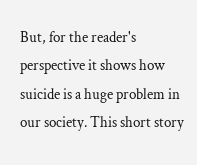But, for the reader's perspective it shows how suicide is a huge problem in our society. This short story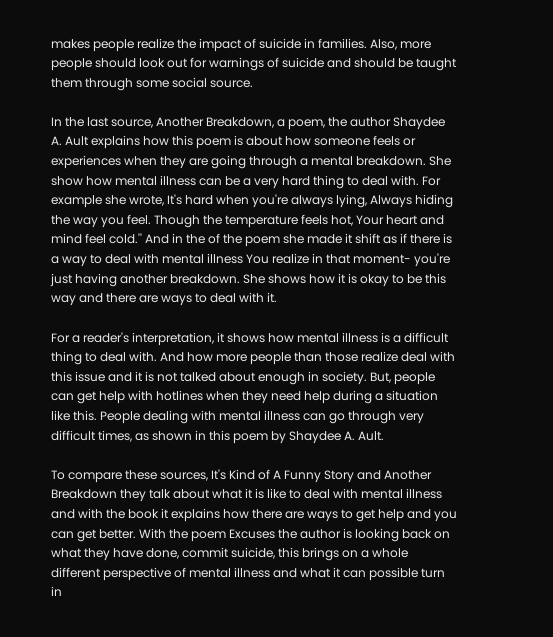makes people realize the impact of suicide in families. Also, more people should look out for warnings of suicide and should be taught them through some social source.

In the last source, Another Breakdown, a poem, the author Shaydee A. Ault explains how this poem is about how someone feels or experiences when they are going through a mental breakdown. She show how mental illness can be a very hard thing to deal with. For example she wrote, It's hard when you're always lying, Always hiding the way you feel. Though the temperature feels hot, Your heart and mind feel cold.'' And in the of the poem she made it shift as if there is a way to deal with mental illness You realize in that moment- you're just having another breakdown. She shows how it is okay to be this way and there are ways to deal with it.

For a reader's interpretation, it shows how mental illness is a difficult thing to deal with. And how more people than those realize deal with this issue and it is not talked about enough in society. But, people can get help with hotlines when they need help during a situation like this. People dealing with mental illness can go through very difficult times, as shown in this poem by Shaydee A. Ault.

To compare these sources, It's Kind of A Funny Story and Another Breakdown they talk about what it is like to deal with mental illness and with the book it explains how there are ways to get help and you can get better. With the poem Excuses the author is looking back on what they have done, commit suicide, this brings on a whole different perspective of mental illness and what it can possible turn in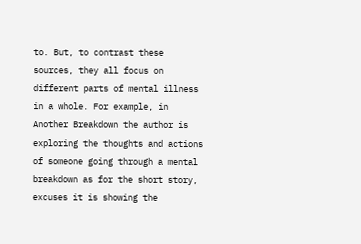to. But, to contrast these sources, they all focus on different parts of mental illness in a whole. For example, in Another Breakdown the author is exploring the thoughts and actions of someone going through a mental breakdown as for the short story, excuses it is showing the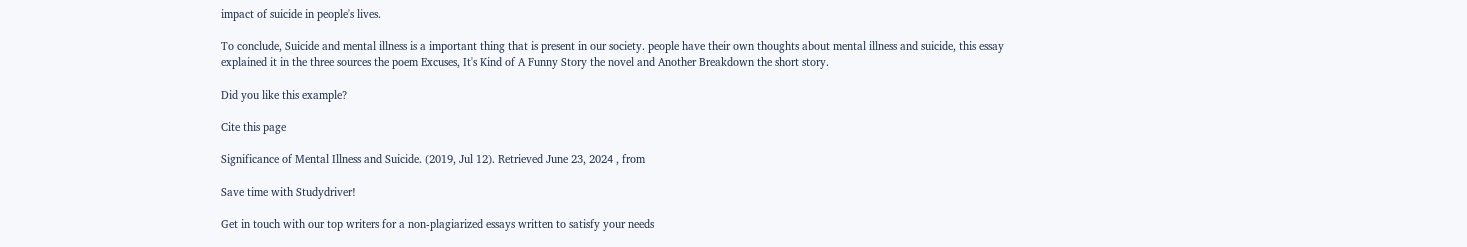impact of suicide in people's lives.

To conclude, Suicide and mental illness is a important thing that is present in our society. people have their own thoughts about mental illness and suicide, this essay explained it in the three sources the poem Excuses, It's Kind of A Funny Story the novel and Another Breakdown the short story.

Did you like this example?

Cite this page

Significance of Mental Illness and Suicide. (2019, Jul 12). Retrieved June 23, 2024 , from

Save time with Studydriver!

Get in touch with our top writers for a non-plagiarized essays written to satisfy your needs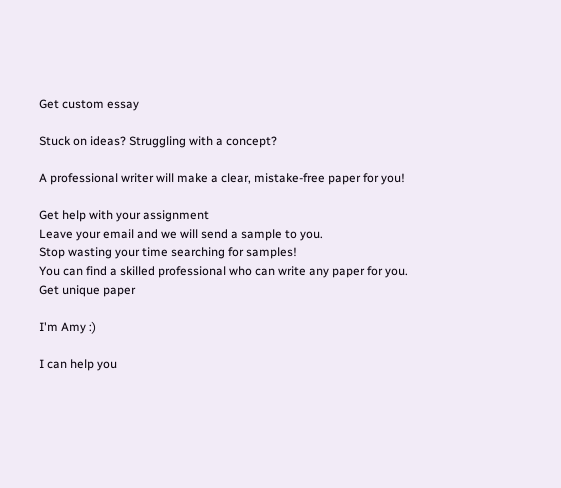Get custom essay

Stuck on ideas? Struggling with a concept?

A professional writer will make a clear, mistake-free paper for you!

Get help with your assignment
Leave your email and we will send a sample to you.
Stop wasting your time searching for samples!
You can find a skilled professional who can write any paper for you.
Get unique paper

I'm Amy :)

I can help you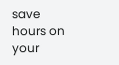save hours on your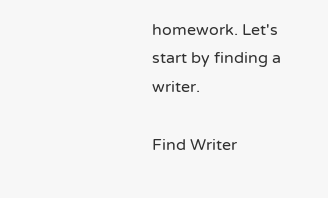homework. Let's start by finding a writer.

Find Writer